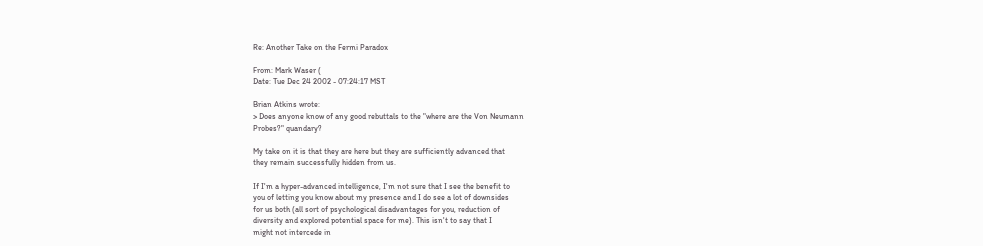Re: Another Take on the Fermi Paradox

From: Mark Waser (
Date: Tue Dec 24 2002 - 07:24:17 MST

Brian Atkins wrote:
> Does anyone know of any good rebuttals to the "where are the Von Neumann
Probes?" quandary?

My take on it is that they are here but they are sufficiently advanced that
they remain successfully hidden from us.

If I'm a hyper-advanced intelligence, I'm not sure that I see the benefit to
you of letting you know about my presence and I do see a lot of downsides
for us both (all sort of psychological disadvantages for you, reduction of
diversity and explored potential space for me). This isn't to say that I
might not intercede in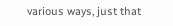various ways, just that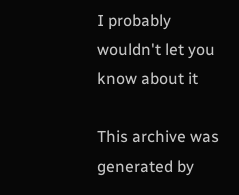I probably wouldn't let you
know about it

This archive was generated by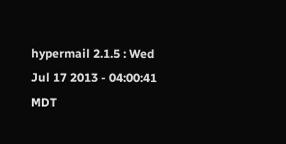hypermail 2.1.5 : Wed Jul 17 2013 - 04:00:41 MDT